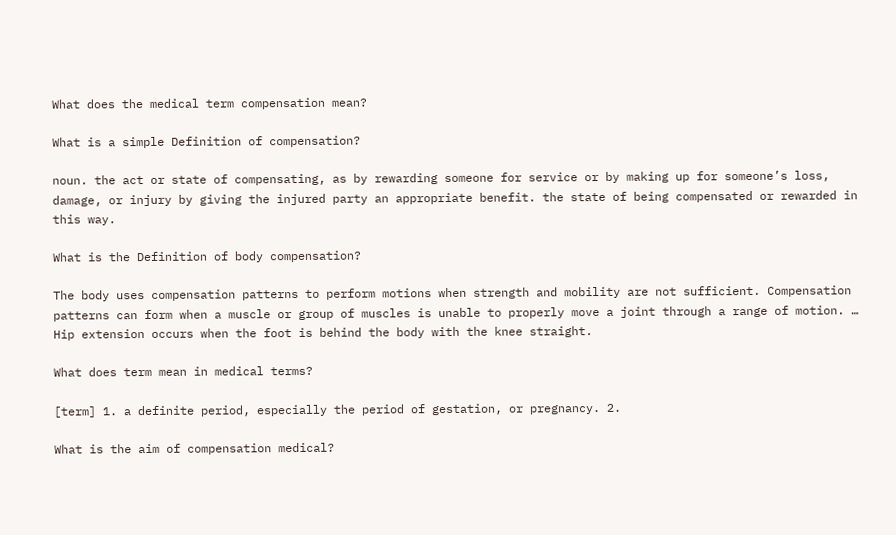What does the medical term compensation mean?

What is a simple Definition of compensation?

noun. the act or state of compensating, as by rewarding someone for service or by making up for someone’s loss, damage, or injury by giving the injured party an appropriate benefit. the state of being compensated or rewarded in this way.

What is the Definition of body compensation?

The body uses compensation patterns to perform motions when strength and mobility are not sufficient. Compensation patterns can form when a muscle or group of muscles is unable to properly move a joint through a range of motion. … Hip extension occurs when the foot is behind the body with the knee straight.

What does term mean in medical terms?

[term] 1. a definite period, especially the period of gestation, or pregnancy. 2.

What is the aim of compensation medical?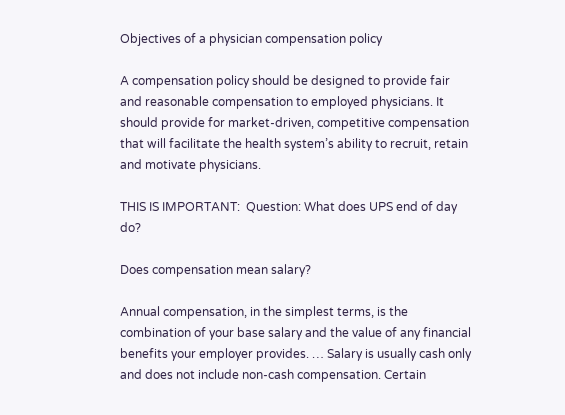Objectives of a physician compensation policy

A compensation policy should be designed to provide fair and reasonable compensation to employed physicians. It should provide for market-driven, competitive compensation that will facilitate the health system’s ability to recruit, retain and motivate physicians.

THIS IS IMPORTANT:  Question: What does UPS end of day do?

Does compensation mean salary?

Annual compensation, in the simplest terms, is the combination of your base salary and the value of any financial benefits your employer provides. … Salary is usually cash only and does not include non-cash compensation. Certain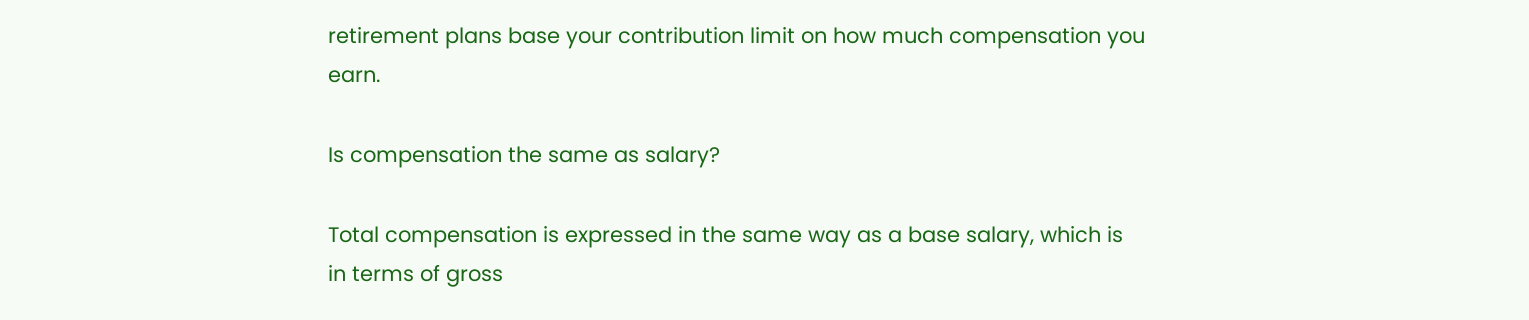retirement plans base your contribution limit on how much compensation you earn.

Is compensation the same as salary?

Total compensation is expressed in the same way as a base salary, which is in terms of gross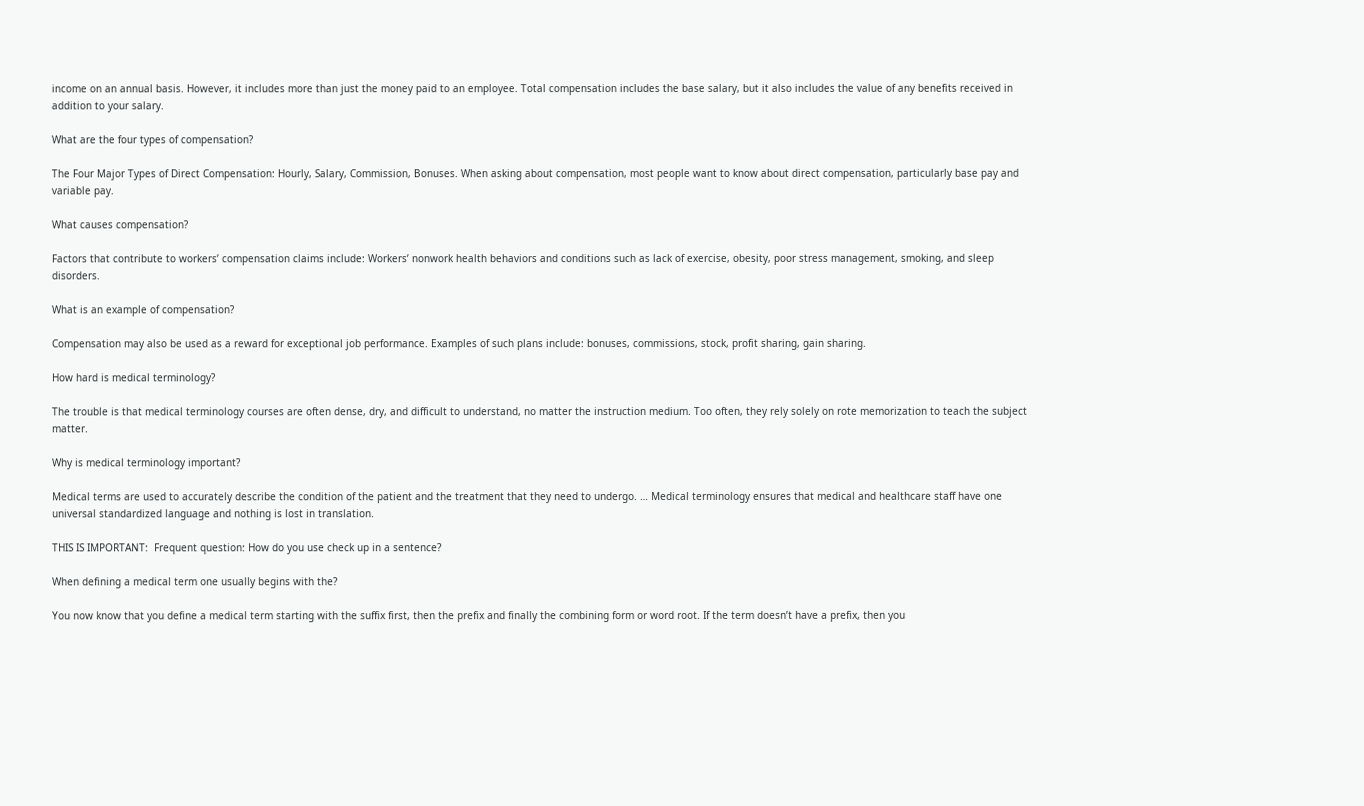income on an annual basis. However, it includes more than just the money paid to an employee. Total compensation includes the base salary, but it also includes the value of any benefits received in addition to your salary.

What are the four types of compensation?

The Four Major Types of Direct Compensation: Hourly, Salary, Commission, Bonuses. When asking about compensation, most people want to know about direct compensation, particularly base pay and variable pay.

What causes compensation?

Factors that contribute to workers’ compensation claims include: Workers’ nonwork health behaviors and conditions such as lack of exercise, obesity, poor stress management, smoking, and sleep disorders.

What is an example of compensation?

Compensation may also be used as a reward for exceptional job performance. Examples of such plans include: bonuses, commissions, stock, profit sharing, gain sharing.

How hard is medical terminology?

The trouble is that medical terminology courses are often dense, dry, and difficult to understand, no matter the instruction medium. Too often, they rely solely on rote memorization to teach the subject matter.

Why is medical terminology important?

Medical terms are used to accurately describe the condition of the patient and the treatment that they need to undergo. … Medical terminology ensures that medical and healthcare staff have one universal standardized language and nothing is lost in translation.

THIS IS IMPORTANT:  Frequent question: How do you use check up in a sentence?

When defining a medical term one usually begins with the?

You now know that you define a medical term starting with the suffix first, then the prefix and finally the combining form or word root. If the term doesn’t have a prefix, then you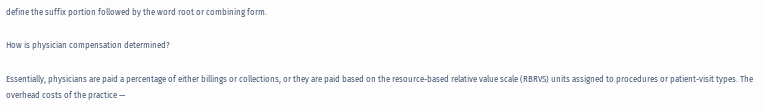define the suffix portion followed by the word root or combining form.

How is physician compensation determined?

Essentially, physicians are paid a percentage of either billings or collections, or they are paid based on the resource-based relative value scale (RBRVS) units assigned to procedures or patient-visit types. The overhead costs of the practice —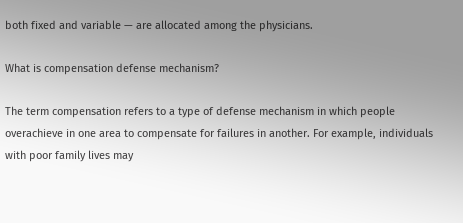both fixed and variable — are allocated among the physicians.

What is compensation defense mechanism?

The term compensation refers to a type of defense mechanism in which people overachieve in one area to compensate for failures in another. For example, individuals with poor family lives may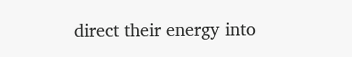direct their energy into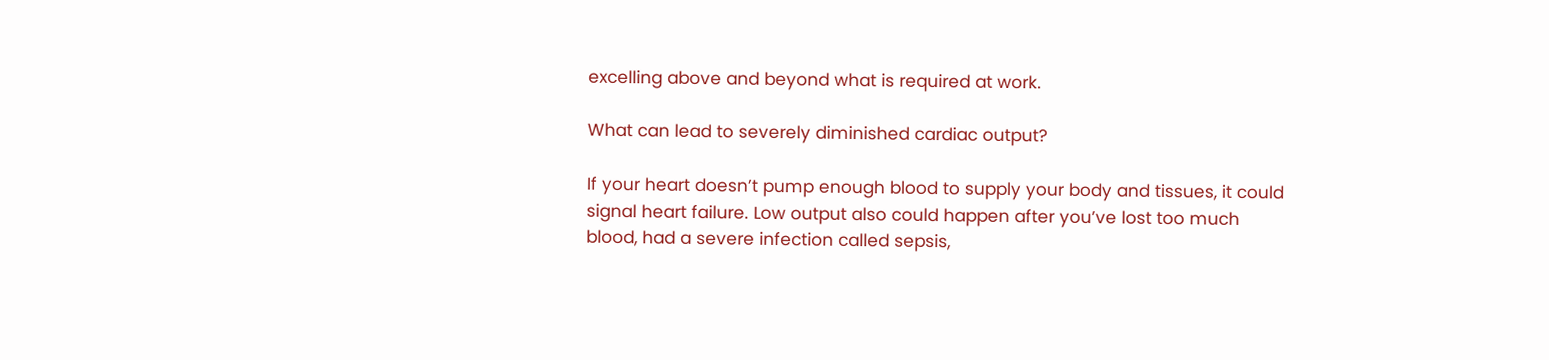excelling above and beyond what is required at work.

What can lead to severely diminished cardiac output?

If your heart doesn’t pump enough blood to supply your body and tissues, it could signal heart failure. Low output also could happen after you’ve lost too much blood, had a severe infection called sepsis,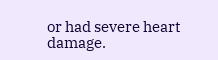or had severe heart damage.